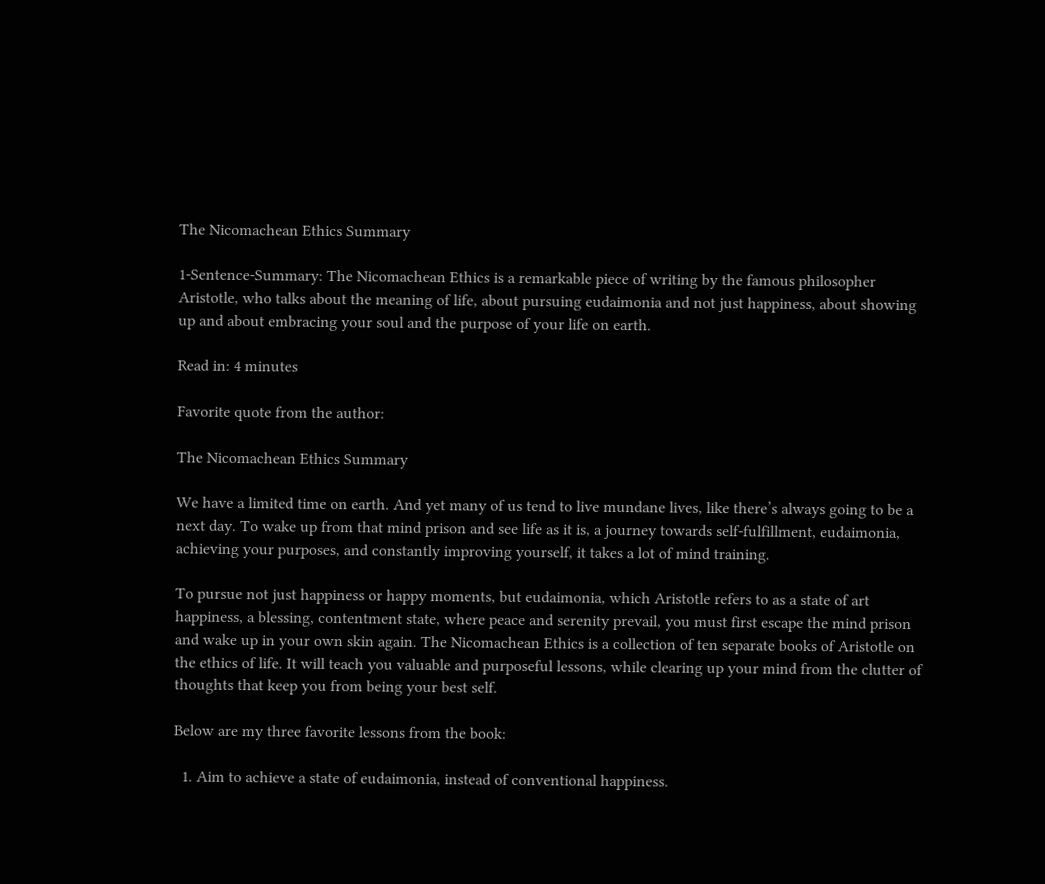The Nicomachean Ethics Summary

1-Sentence-Summary: The Nicomachean Ethics is a remarkable piece of writing by the famous philosopher Aristotle, who talks about the meaning of life, about pursuing eudaimonia and not just happiness, about showing up and about embracing your soul and the purpose of your life on earth.

Read in: 4 minutes

Favorite quote from the author:

The Nicomachean Ethics Summary

We have a limited time on earth. And yet many of us tend to live mundane lives, like there’s always going to be a next day. To wake up from that mind prison and see life as it is, a journey towards self-fulfillment, eudaimonia, achieving your purposes, and constantly improving yourself, it takes a lot of mind training.

To pursue not just happiness or happy moments, but eudaimonia, which Aristotle refers to as a state of art happiness, a blessing, contentment state, where peace and serenity prevail, you must first escape the mind prison and wake up in your own skin again. The Nicomachean Ethics is a collection of ten separate books of Aristotle on the ethics of life. It will teach you valuable and purposeful lessons, while clearing up your mind from the clutter of thoughts that keep you from being your best self.

Below are my three favorite lessons from the book:

  1. Aim to achieve a state of eudaimonia, instead of conventional happiness.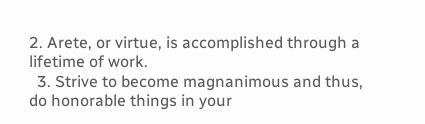2. Arete, or virtue, is accomplished through a lifetime of work.
  3. Strive to become magnanimous and thus, do honorable things in your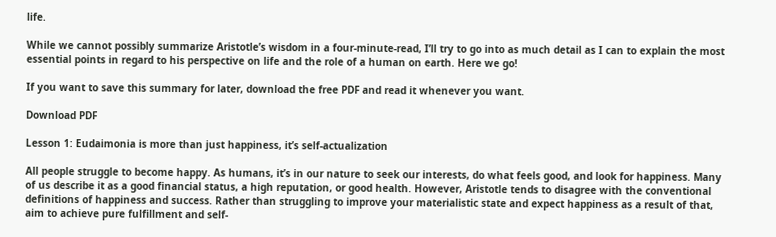life.

While we cannot possibly summarize Aristotle’s wisdom in a four-minute-read, I’ll try to go into as much detail as I can to explain the most essential points in regard to his perspective on life and the role of a human on earth. Here we go!

If you want to save this summary for later, download the free PDF and read it whenever you want.

Download PDF

Lesson 1: Eudaimonia is more than just happiness, it’s self-actualization

All people struggle to become happy. As humans, it’s in our nature to seek our interests, do what feels good, and look for happiness. Many of us describe it as a good financial status, a high reputation, or good health. However, Aristotle tends to disagree with the conventional definitions of happiness and success. Rather than struggling to improve your materialistic state and expect happiness as a result of that, aim to achieve pure fulfillment and self-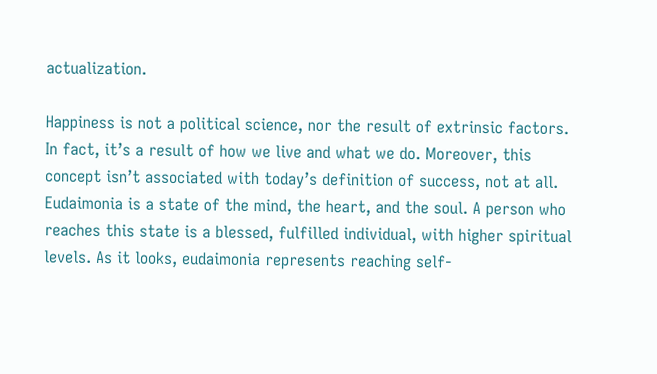actualization.

Happiness is not a political science, nor the result of extrinsic factors. In fact, it’s a result of how we live and what we do. Moreover, this concept isn’t associated with today’s definition of success, not at all. Eudaimonia is a state of the mind, the heart, and the soul. A person who reaches this state is a blessed, fulfilled individual, with higher spiritual levels. As it looks, eudaimonia represents reaching self-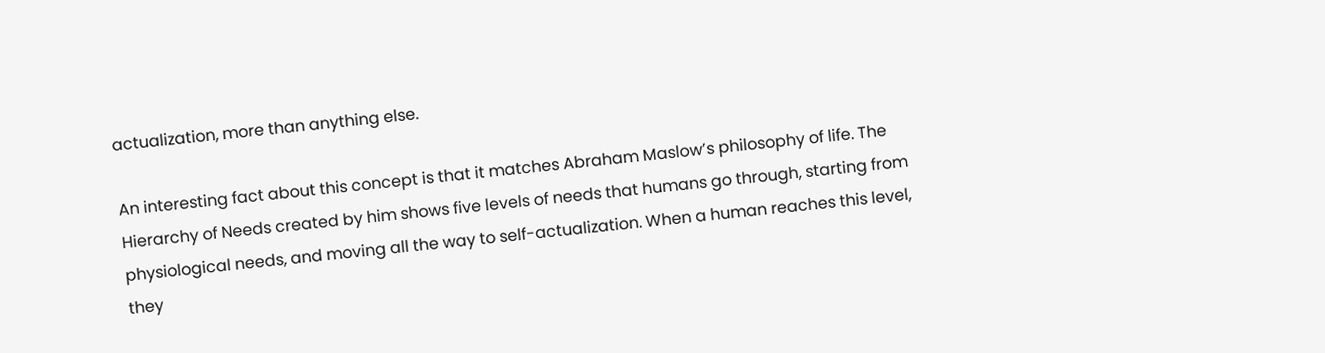actualization, more than anything else.

An interesting fact about this concept is that it matches Abraham Maslow’s philosophy of life. The Hierarchy of Needs created by him shows five levels of needs that humans go through, starting from physiological needs, and moving all the way to self-actualization. When a human reaches this level, they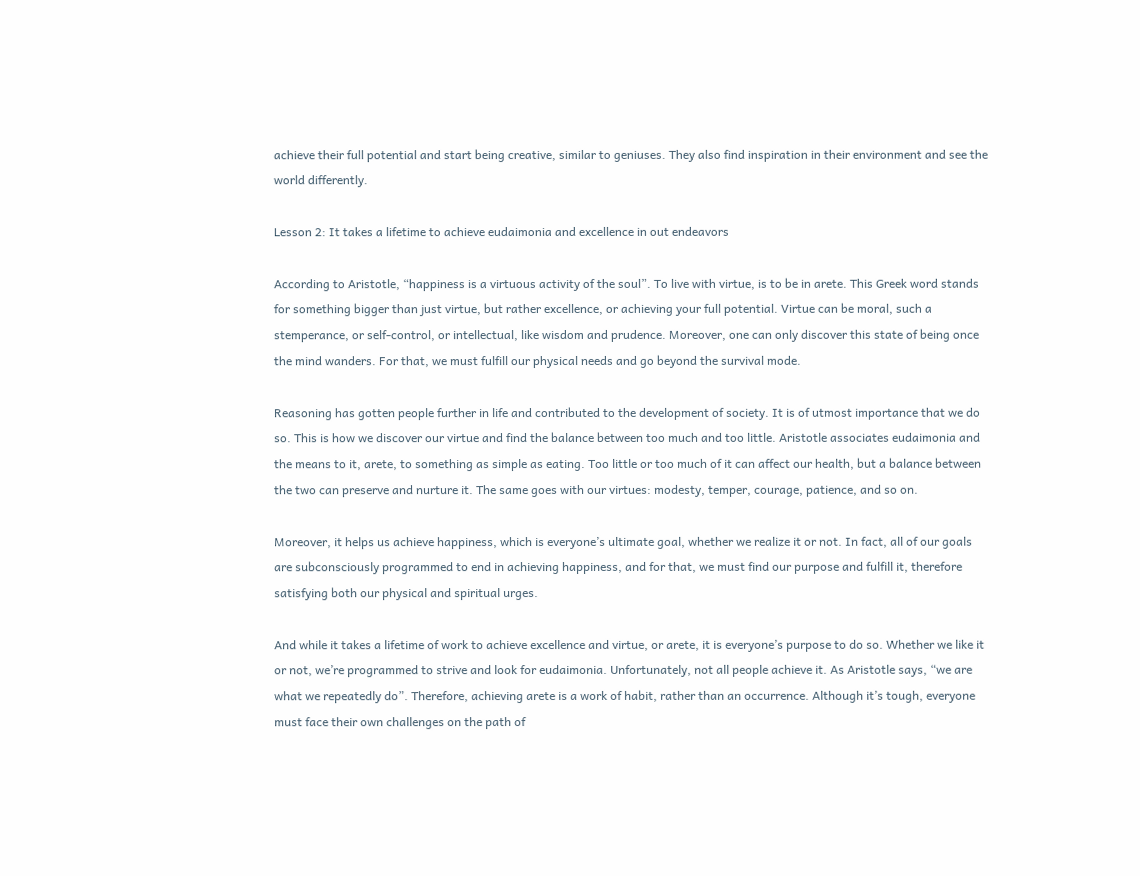achieve their full potential and start being creative, similar to geniuses. They also find inspiration in their environment and see the world differently.

Lesson 2: It takes a lifetime to achieve eudaimonia and excellence in out endeavors

According to Aristotle, “happiness is a virtuous activity of the soul”. To live with virtue, is to be in arete. This Greek word stands for something bigger than just virtue, but rather excellence, or achieving your full potential. Virtue can be moral, such a stemperance, or self-control, or intellectual, like wisdom and prudence. Moreover, one can only discover this state of being once the mind wanders. For that, we must fulfill our physical needs and go beyond the survival mode.

Reasoning has gotten people further in life and contributed to the development of society. It is of utmost importance that we do so. This is how we discover our virtue and find the balance between too much and too little. Aristotle associates eudaimonia and the means to it, arete, to something as simple as eating. Too little or too much of it can affect our health, but a balance between the two can preserve and nurture it. The same goes with our virtues: modesty, temper, courage, patience, and so on.

Moreover, it helps us achieve happiness, which is everyone’s ultimate goal, whether we realize it or not. In fact, all of our goals are subconsciously programmed to end in achieving happiness, and for that, we must find our purpose and fulfill it, therefore satisfying both our physical and spiritual urges.

And while it takes a lifetime of work to achieve excellence and virtue, or arete, it is everyone’s purpose to do so. Whether we like it or not, we’re programmed to strive and look for eudaimonia. Unfortunately, not all people achieve it. As Aristotle says, “we are what we repeatedly do”. Therefore, achieving arete is a work of habit, rather than an occurrence. Although it’s tough, everyone must face their own challenges on the path of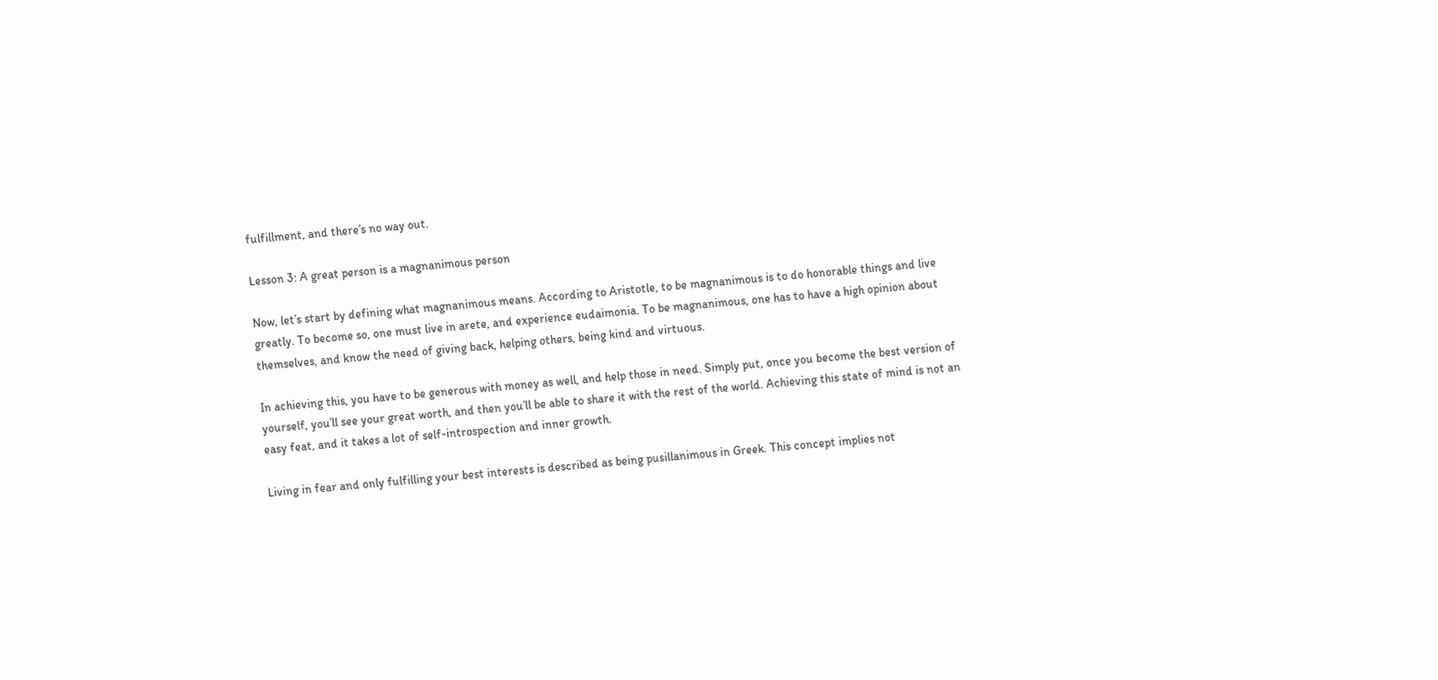fulfillment, and there’s no way out.

Lesson 3: A great person is a magnanimous person

Now, let’s start by defining what magnanimous means. According to Aristotle, to be magnanimous is to do honorable things and live greatly. To become so, one must live in arete, and experience eudaimonia. To be magnanimous, one has to have a high opinion about themselves, and know the need of giving back, helping others, being kind and virtuous.

In achieving this, you have to be generous with money as well, and help those in need. Simply put, once you become the best version of yourself, you’ll see your great worth, and then you’ll be able to share it with the rest of the world. Achieving this state of mind is not an easy feat, and it takes a lot of self-introspection and inner growth.

Living in fear and only fulfilling your best interests is described as being pusillanimous in Greek. This concept implies not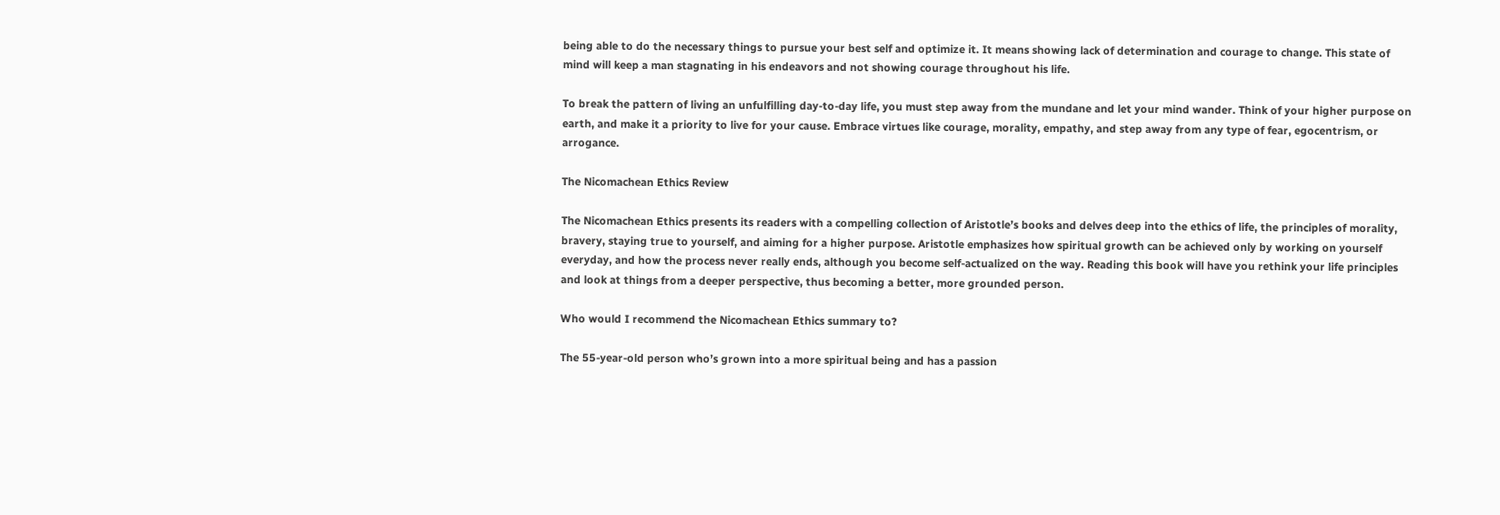being able to do the necessary things to pursue your best self and optimize it. It means showing lack of determination and courage to change. This state of mind will keep a man stagnating in his endeavors and not showing courage throughout his life.

To break the pattern of living an unfulfilling day-to-day life, you must step away from the mundane and let your mind wander. Think of your higher purpose on earth, and make it a priority to live for your cause. Embrace virtues like courage, morality, empathy, and step away from any type of fear, egocentrism, or arrogance.

The Nicomachean Ethics Review

The Nicomachean Ethics presents its readers with a compelling collection of Aristotle’s books and delves deep into the ethics of life, the principles of morality, bravery, staying true to yourself, and aiming for a higher purpose. Aristotle emphasizes how spiritual growth can be achieved only by working on yourself everyday, and how the process never really ends, although you become self-actualized on the way. Reading this book will have you rethink your life principles and look at things from a deeper perspective, thus becoming a better, more grounded person.

Who would I recommend the Nicomachean Ethics summary to?

The 55-year-old person who’s grown into a more spiritual being and has a passion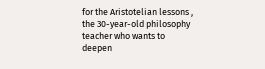for the Aristotelian lessons , the 30-year-old philosophy teacher who wants to deepen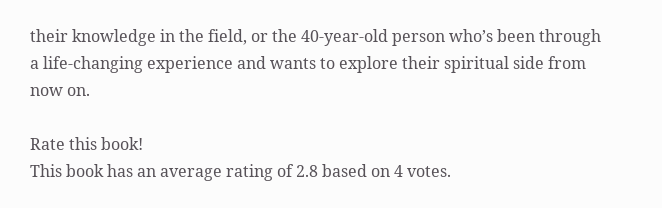their knowledge in the field, or the 40-year-old person who’s been through a life-changing experience and wants to explore their spiritual side from now on.

Rate this book!
This book has an average rating of 2.8 based on 4 votes.